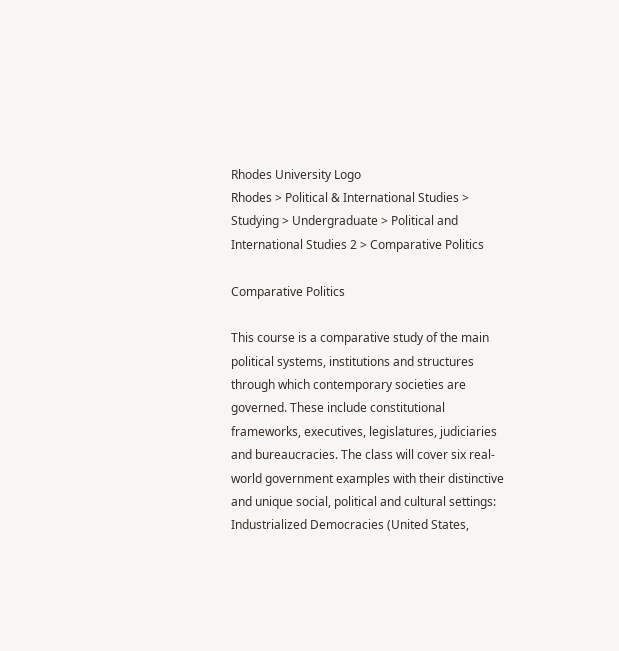Rhodes University Logo
Rhodes > Political & International Studies > Studying > Undergraduate > Political and International Studies 2 > Comparative Politics

Comparative Politics

This course is a comparative study of the main political systems, institutions and structures through which contemporary societies are governed. These include constitutional frameworks, executives, legislatures, judiciaries and bureaucracies. The class will cover six real-world government examples with their distinctive and unique social, political and cultural settings: Industrialized Democracies (United States,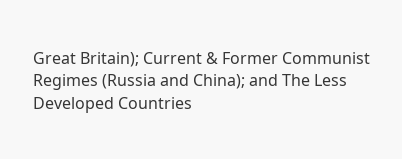Great Britain); Current & Former Communist Regimes (Russia and China); and The Less Developed Countries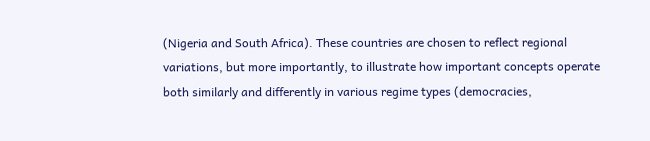(Nigeria and South Africa). These countries are chosen to reflect regional variations, but more importantly, to illustrate how important concepts operate both similarly and differently in various regime types (democracies,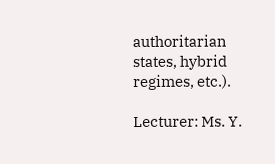authoritarian states, hybrid regimes, etc.).

Lecturer: Ms. Y.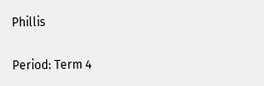Phillis

Period: Term 4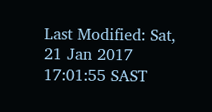Last Modified: Sat, 21 Jan 2017 17:01:55 SAST